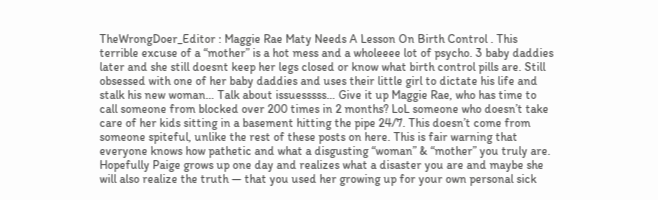TheWrongDoer_Editor : Maggie Rae Maty Needs A Lesson On Birth Control . This terrible excuse of a “mother” is a hot mess and a wholeeee lot of psycho. 3 baby daddies later and she still doesnt keep her legs closed or know what birth control pills are. Still obsessed with one of her baby daddies and uses their little girl to dictate his life and stalk his new woman… Talk about issuesssss… Give it up Maggie Rae, who has time to call someone from blocked over 200 times in 2 months? LoL someone who doesn’t take care of her kids sitting in a basement hitting the pipe 24/7. This doesn’t come from someone spiteful, unlike the rest of these posts on here. This is fair warning that everyone knows how pathetic and what a disgusting “woman” & “mother” you truly are. Hopefully Paige grows up one day and realizes what a disaster you are and maybe she will also realize the truth — that you used her growing up for your own personal sick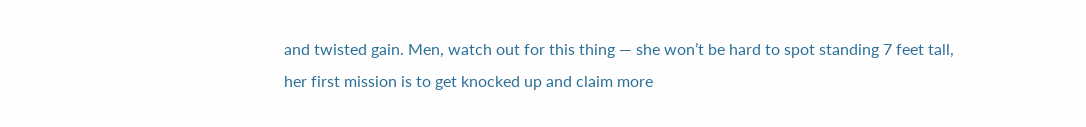and twisted gain. Men, watch out for this thing — she won’t be hard to spot standing 7 feet tall, her first mission is to get knocked up and claim more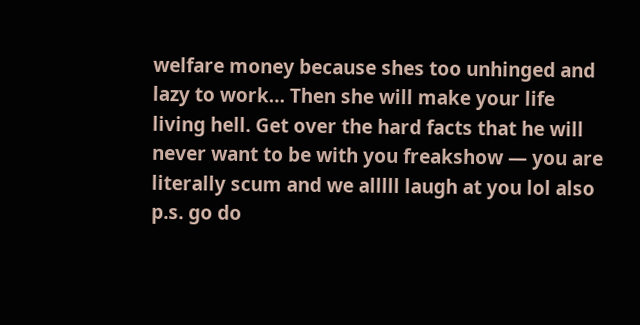welfare money because shes too unhinged and lazy to work… Then she will make your life living hell. Get over the hard facts that he will never want to be with you freakshow — you are literally scum and we alllll laugh at you lol also p.s. go do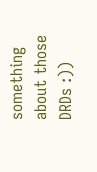something about those DRDs :))